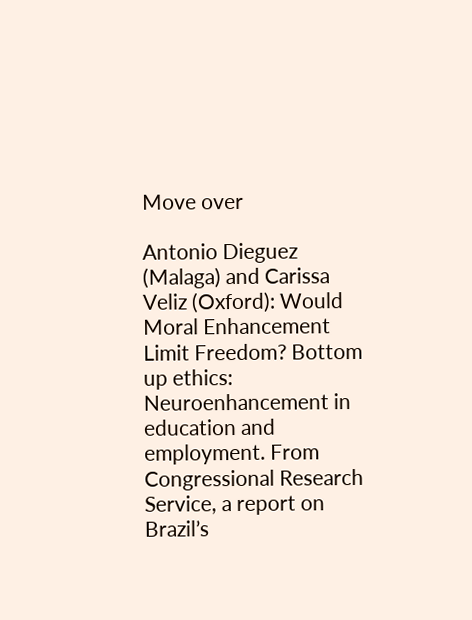Move over

Antonio Dieguez (Malaga) and Carissa Veliz (Oxford): Would Moral Enhancement Limit Freedom? Bottom up ethics: Neuroenhancement in education and employment. From Congressional Research Service, a report on Brazil’s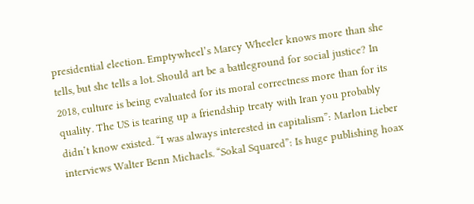presidential election. Emptywheel’s Marcy Wheeler knows more than she tells, but she tells a lot. Should art be a battleground for social justice? In 2018, culture is being evaluated for its moral correctness more than for its quality. The US is tearing up a friendship treaty with Iran you probably didn’t know existed. “I was always interested in capitalism”: Marlon Lieber interviews Walter Benn Michaels. “Sokal Squared”: Is huge publishing hoax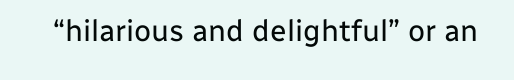“hilarious and delightful” or an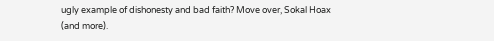ugly example of dishonesty and bad faith? Move over, Sokal Hoax (and more).